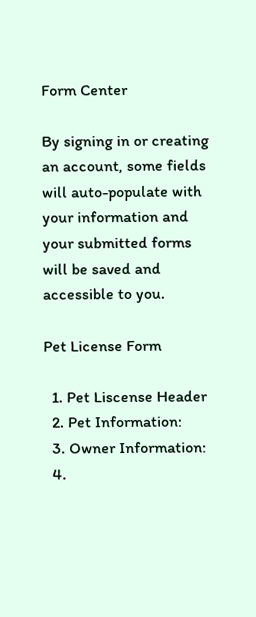Form Center

By signing in or creating an account, some fields will auto-populate with your information and your submitted forms will be saved and accessible to you.

Pet License Form

  1. Pet Liscense Header
  2. Pet Information:
  3. Owner Information:
  4.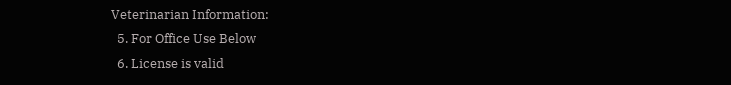Veterinarian Information:
  5. For Office Use Below
  6. License is valid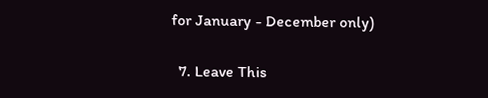for January - December only)

  7. Leave This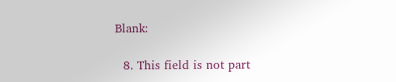Blank:

  8. This field is not part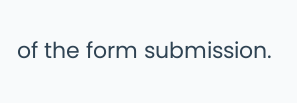of the form submission.